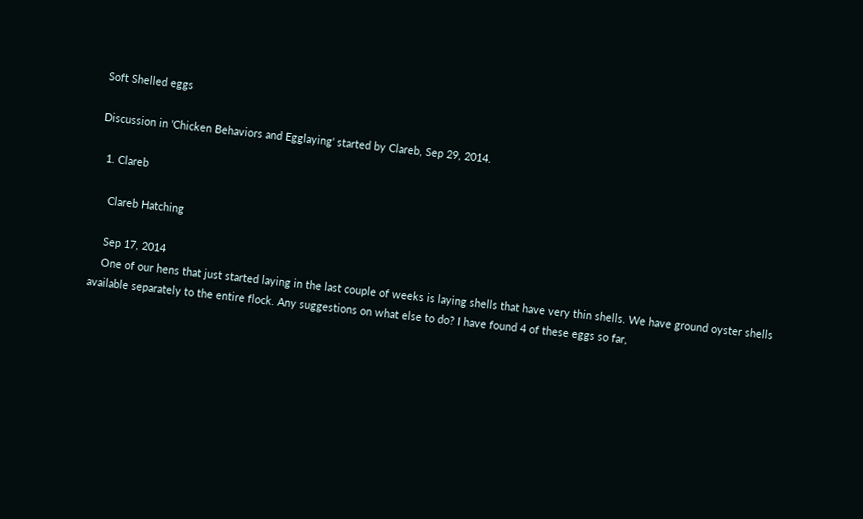Soft Shelled eggs

Discussion in 'Chicken Behaviors and Egglaying' started by Clareb, Sep 29, 2014.

  1. Clareb

    Clareb Hatching

    Sep 17, 2014
    One of our hens that just started laying in the last couple of weeks is laying shells that have very thin shells. We have ground oyster shells available separately to the entire flock. Any suggestions on what else to do? I have found 4 of these eggs so far,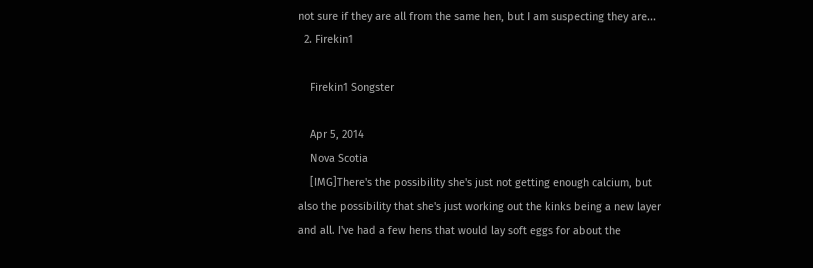not sure if they are all from the same hen, but I am suspecting they are...
  2. Firekin1

    Firekin1 Songster

    Apr 5, 2014
    Nova Scotia
    [IMG]There's the possibility she's just not getting enough calcium, but also the possibility that she's just working out the kinks being a new layer and all. I've had a few hens that would lay soft eggs for about the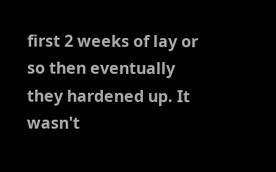first 2 weeks of lay or so then eventually they hardened up. It wasn't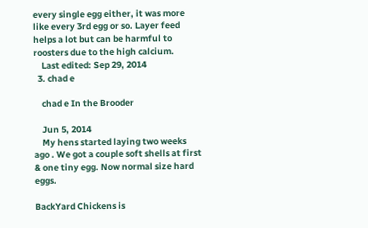every single egg either, it was more like every 3rd egg or so. Layer feed helps a lot but can be harmful to roosters due to the high calcium.
    Last edited: Sep 29, 2014
  3. chad e

    chad e In the Brooder

    Jun 5, 2014
    My hens started laying two weeks ago . We got a couple soft shells at first & one tiny egg. Now normal size hard eggs.

BackYard Chickens is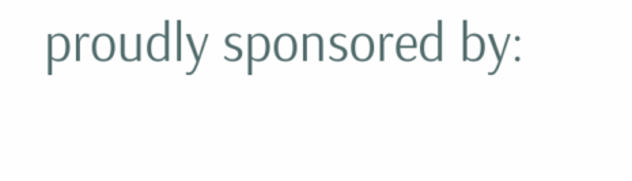proudly sponsored by: